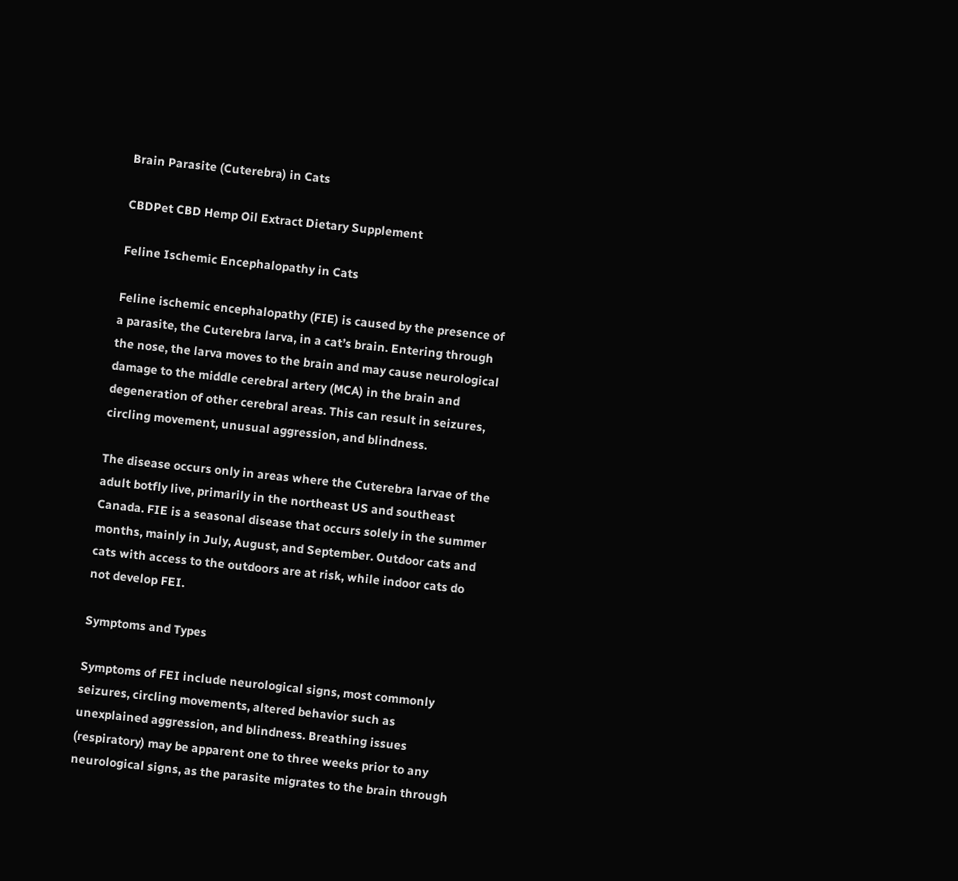Brain Parasite (Cuterebra) in Cats

CBDPet CBD Hemp Oil Extract Dietary Supplement

Feline Ischemic Encephalopathy in Cats

Feline ischemic encephalopathy (FIE) is caused by the presence of a parasite, the Cuterebra larva, in a cat’s brain. Entering through the nose, the larva moves to the brain and may cause neurological damage to the middle cerebral artery (MCA) in the brain and degeneration of other cerebral areas. This can result in seizures, circling movement, unusual aggression, and blindness.

The disease occurs only in areas where the Cuterebra larvae of the adult botfly live, primarily in the northeast US and southeast Canada. FIE is a seasonal disease that occurs solely in the summer months, mainly in July, August, and September. Outdoor cats and cats with access to the outdoors are at risk, while indoor cats do not develop FEI.

Symptoms and Types

Symptoms of FEI include neurological signs, most commonly seizures, circling movements, altered behavior such as unexplained aggression, and blindness. Breathing issues (respiratory) may be apparent one to three weeks prior to any neurological signs, as the parasite migrates to the brain through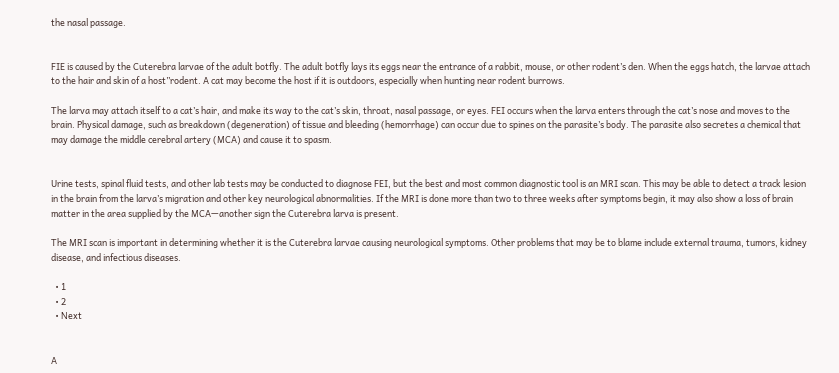the nasal passage.


FIE is caused by the Cuterebra larvae of the adult botfly. The adult botfly lays its eggs near the entrance of a rabbit, mouse, or other rodent’s den. When the eggs hatch, the larvae attach to the hair and skin of a host”rodent. A cat may become the host if it is outdoors, especially when hunting near rodent burrows.

The larva may attach itself to a cat’s hair, and make its way to the cat’s skin, throat, nasal passage, or eyes. FEI occurs when the larva enters through the cat’s nose and moves to the brain. Physical damage, such as breakdown (degeneration) of tissue and bleeding (hemorrhage) can occur due to spines on the parasite’s body. The parasite also secretes a chemical that may damage the middle cerebral artery (MCA) and cause it to spasm.


Urine tests, spinal fluid tests, and other lab tests may be conducted to diagnose FEI, but the best and most common diagnostic tool is an MRI scan. This may be able to detect a track lesion in the brain from the larva’s migration and other key neurological abnormalities. If the MRI is done more than two to three weeks after symptoms begin, it may also show a loss of brain matter in the area supplied by the MCA—another sign the Cuterebra larva is present.

The MRI scan is important in determining whether it is the Cuterebra larvae causing neurological symptoms. Other problems that may be to blame include external trauma, tumors, kidney disease, and infectious diseases.

  • 1
  • 2
  • Next


A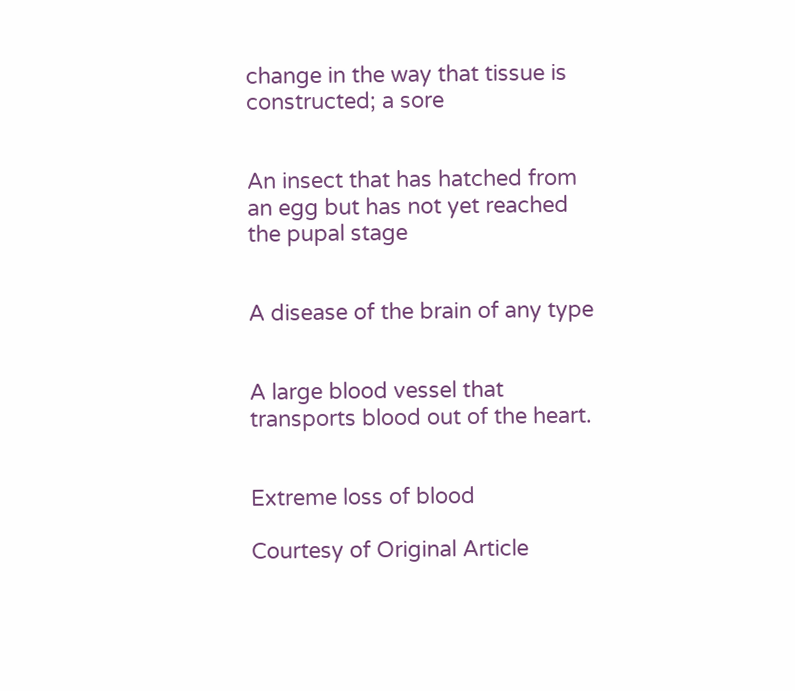change in the way that tissue is constructed; a sore


An insect that has hatched from an egg but has not yet reached the pupal stage


A disease of the brain of any type


A large blood vessel that transports blood out of the heart.


Extreme loss of blood

Courtesy of Original Article